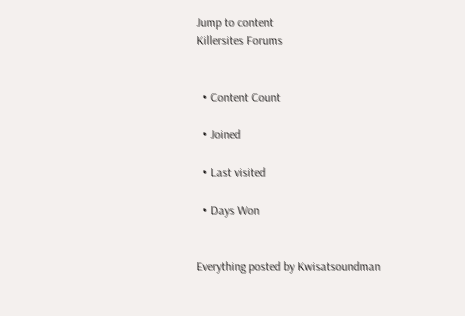Jump to content
Killersites Forums


  • Content Count

  • Joined

  • Last visited

  • Days Won


Everything posted by Kwisatsoundman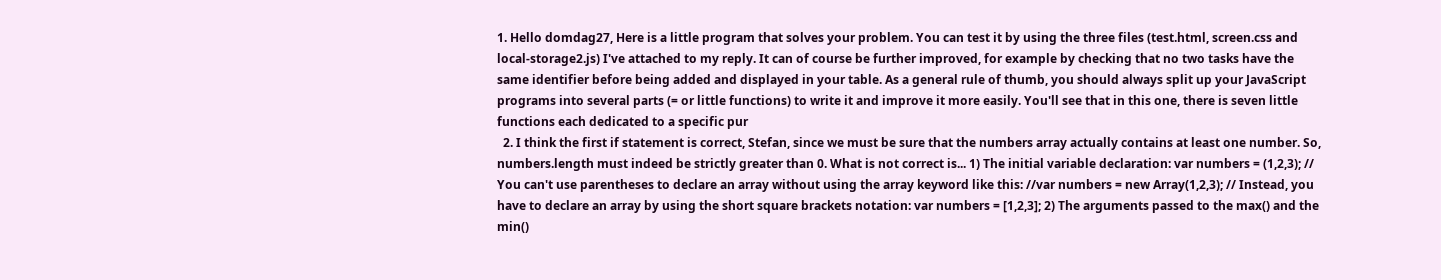1. Hello domdag27, Here is a little program that solves your problem. You can test it by using the three files (test.html, screen.css and local-storage2.js) I've attached to my reply. It can of course be further improved, for example by checking that no two tasks have the same identifier before being added and displayed in your table. As a general rule of thumb, you should always split up your JavaScript programs into several parts (= or little functions) to write it and improve it more easily. You'll see that in this one, there is seven little functions each dedicated to a specific pur
  2. I think the first if statement is correct, Stefan, since we must be sure that the numbers array actually contains at least one number. So, numbers.length must indeed be strictly greater than 0. What is not correct is... 1) The initial variable declaration: var numbers = (1,2,3); // You can't use parentheses to declare an array without using the array keyword like this: //var numbers = new Array(1,2,3); // Instead, you have to declare an array by using the short square brackets notation: var numbers = [1,2,3]; 2) The arguments passed to the max() and the min()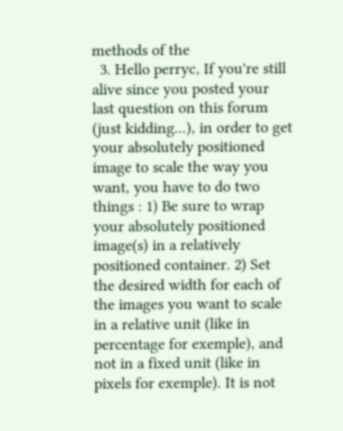methods of the
  3. Hello perryc, If you're still alive since you posted your last question on this forum (just kidding...), in order to get your absolutely positioned image to scale the way you want, you have to do two things : 1) Be sure to wrap your absolutely positioned image(s) in a relatively positioned container. 2) Set the desired width for each of the images you want to scale in a relative unit (like in percentage for exemple), and not in a fixed unit (like in pixels for exemple). It is not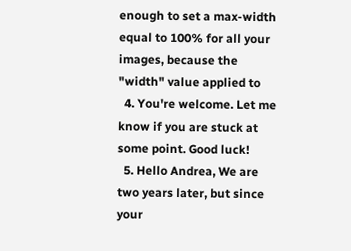enough to set a max-width equal to 100% for all your images, because the "width" value applied to
  4. You're welcome. Let me know if you are stuck at some point. Good luck!
  5. Hello Andrea, We are two years later, but since your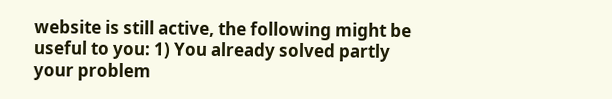website is still active, the following might be useful to you: 1) You already solved partly your problem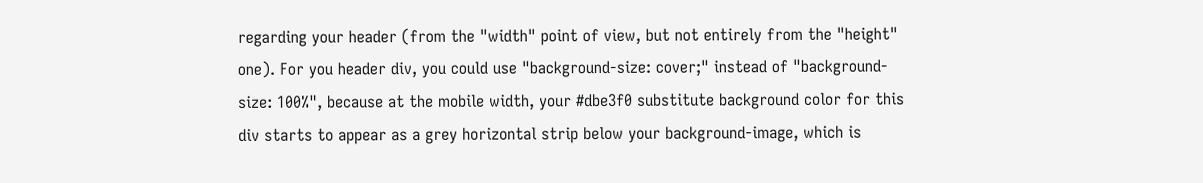regarding your header (from the "width" point of view, but not entirely from the "height" one). For you header div, you could use "background-size: cover;" instead of "background-size: 100%", because at the mobile width, your #dbe3f0 substitute background color for this div starts to appear as a grey horizontal strip below your background-image, which is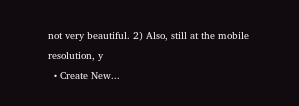not very beautiful. 2) Also, still at the mobile resolution, y
  • Create New...